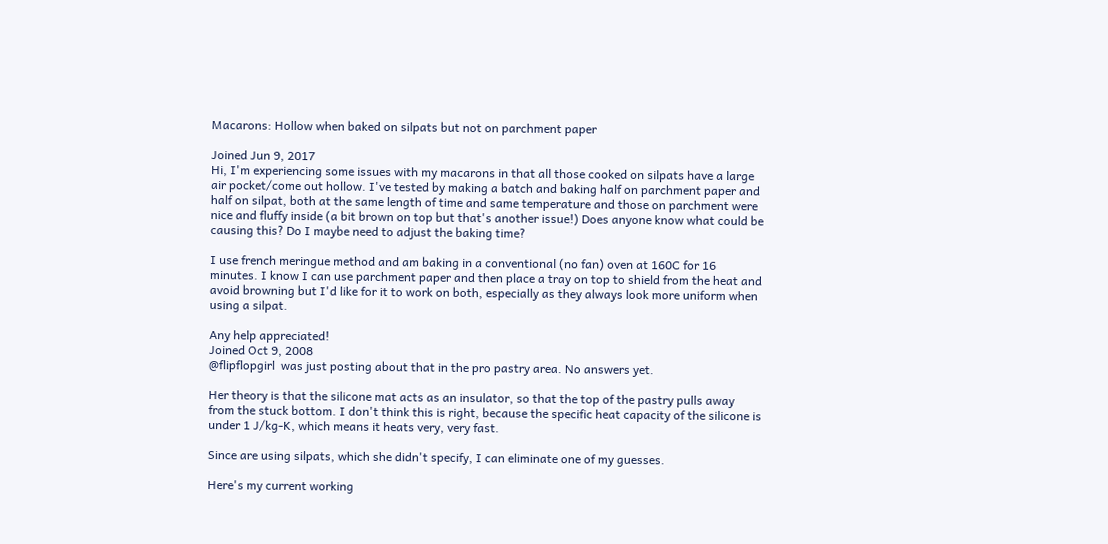Macarons: Hollow when baked on silpats but not on parchment paper

Joined Jun 9, 2017
Hi, I'm experiencing some issues with my macarons in that all those cooked on silpats have a large air pocket/come out hollow. I've tested by making a batch and baking half on parchment paper and half on silpat, both at the same length of time and same temperature and those on parchment were nice and fluffy inside (a bit brown on top but that's another issue!) Does anyone know what could be causing this? Do I maybe need to adjust the baking time?

I use french meringue method and am baking in a conventional (no fan) oven at 160C for 16 minutes. I know I can use parchment paper and then place a tray on top to shield from the heat and avoid browning but I'd like for it to work on both, especially as they always look more uniform when using a silpat.

Any help appreciated!
Joined Oct 9, 2008
@flipflopgirl  was just posting about that in the pro pastry area. No answers yet.

Her theory is that the silicone mat acts as an insulator, so that the top of the pastry pulls away from the stuck bottom. I don't think this is right, because the specific heat capacity of the silicone is under 1 J/kg-K, which means it heats very, very fast.

Since are using silpats, which she didn't specify, I can eliminate one of my guesses.

Here's my current working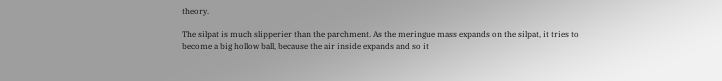theory.

The silpat is much slipperier than the parchment. As the meringue mass expands on the silpat, it tries to become a big hollow ball, because the air inside expands and so it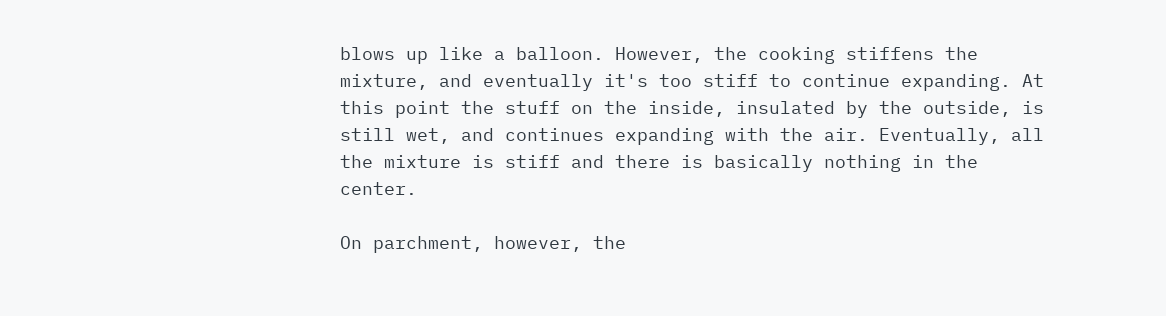blows up like a balloon. However, the cooking stiffens the mixture, and eventually it's too stiff to continue expanding. At this point the stuff on the inside, insulated by the outside, is still wet, and continues expanding with the air. Eventually, all the mixture is stiff and there is basically nothing in the center.

On parchment, however, the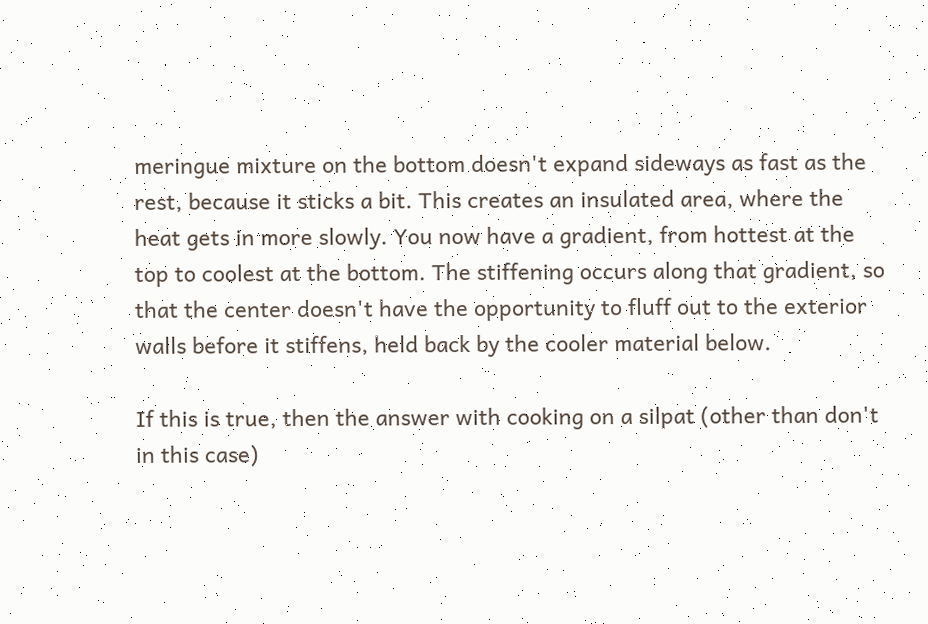meringue mixture on the bottom doesn't expand sideways as fast as the rest, because it sticks a bit. This creates an insulated area, where the heat gets in more slowly. You now have a gradient, from hottest at the top to coolest at the bottom. The stiffening occurs along that gradient, so that the center doesn't have the opportunity to fluff out to the exterior walls before it stiffens, held back by the cooler material below.

If this is true, then the answer with cooking on a silpat (other than don't in this case)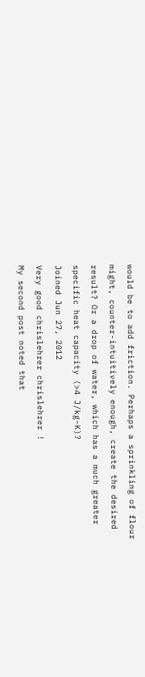would be to add friction. Perhaps a sprinkling of flour might, counter-intuitively enough, create the desired result? Or a drop of water, which has a much greater specific heat capacity (>4 J/kg-K)?
Joined Jun 27, 2012
Very good chrislehrer chrislehrer !
My second post noted that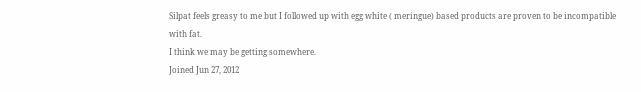Silpat feels greasy to me but I followed up with egg white ( meringue) based products are proven to be incompatible with fat.
I think we may be getting somewhere.
Joined Jun 27, 2012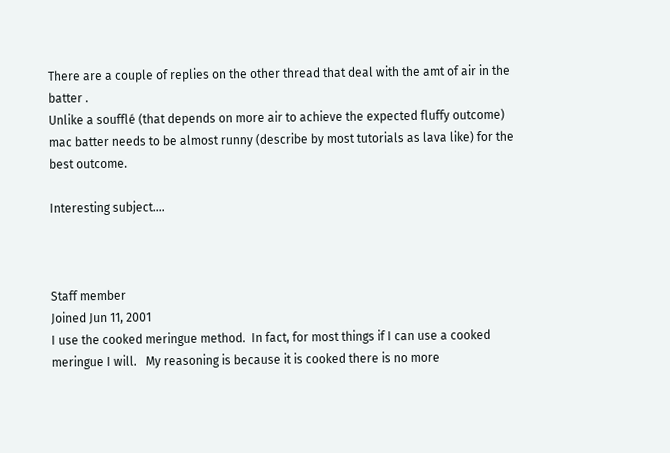There are a couple of replies on the other thread that deal with the amt of air in the batter .
Unlike a soufflé (that depends on more air to achieve the expected fluffy outcome) mac batter needs to be almost runny (describe by most tutorials as lava like) for the best outcome.

Interesting subject....



Staff member
Joined Jun 11, 2001
I use the cooked meringue method.  In fact, for most things if I can use a cooked meringue I will.   My reasoning is because it is cooked there is no more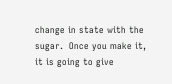change in state with the sugar.  Once you make it, it is going to give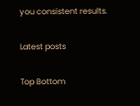you consistent results.

Latest posts

Top Bottom